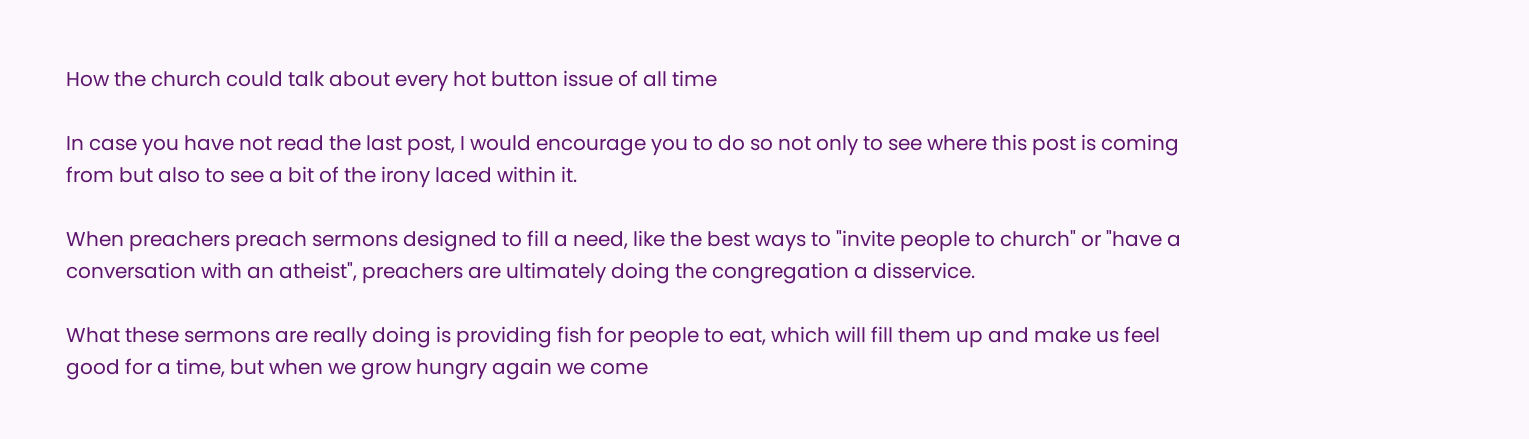How the church could talk about every hot button issue of all time

In case you have not read the last post, I would encourage you to do so not only to see where this post is coming from but also to see a bit of the irony laced within it.

When preachers preach sermons designed to fill a need, like the best ways to "invite people to church" or "have a conversation with an atheist", preachers are ultimately doing the congregation a disservice.

What these sermons are really doing is providing fish for people to eat, which will fill them up and make us feel good for a time, but when we grow hungry again we come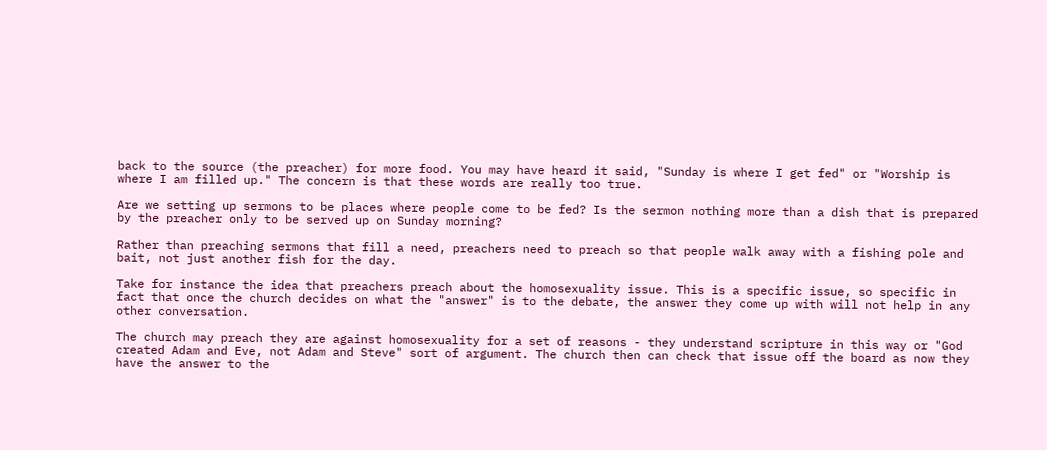back to the source (the preacher) for more food. You may have heard it said, "Sunday is where I get fed" or "Worship is where I am filled up." The concern is that these words are really too true.

Are we setting up sermons to be places where people come to be fed? Is the sermon nothing more than a dish that is prepared by the preacher only to be served up on Sunday morning?

Rather than preaching sermons that fill a need, preachers need to preach so that people walk away with a fishing pole and bait, not just another fish for the day.

Take for instance the idea that preachers preach about the homosexuality issue. This is a specific issue, so specific in fact that once the church decides on what the "answer" is to the debate, the answer they come up with will not help in any other conversation.

The church may preach they are against homosexuality for a set of reasons - they understand scripture in this way or "God created Adam and Eve, not Adam and Steve" sort of argument. The church then can check that issue off the board as now they have the answer to the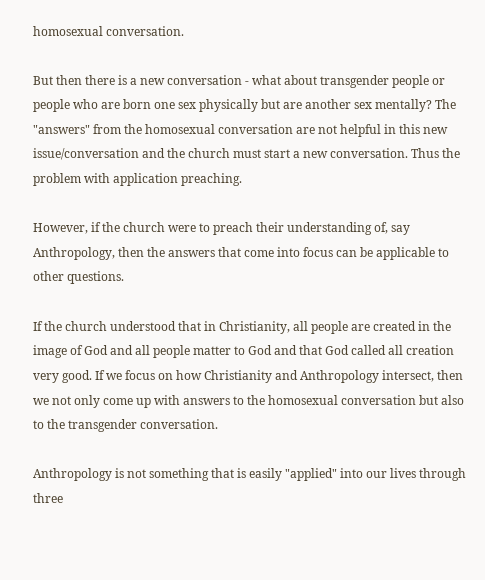homosexual conversation.

But then there is a new conversation - what about transgender people or people who are born one sex physically but are another sex mentally? The "answers" from the homosexual conversation are not helpful in this new issue/conversation and the church must start a new conversation. Thus the problem with application preaching.

However, if the church were to preach their understanding of, say Anthropology, then the answers that come into focus can be applicable to other questions.

If the church understood that in Christianity, all people are created in the image of God and all people matter to God and that God called all creation very good. If we focus on how Christianity and Anthropology intersect, then we not only come up with answers to the homosexual conversation but also to the transgender conversation.

Anthropology is not something that is easily "applied" into our lives through three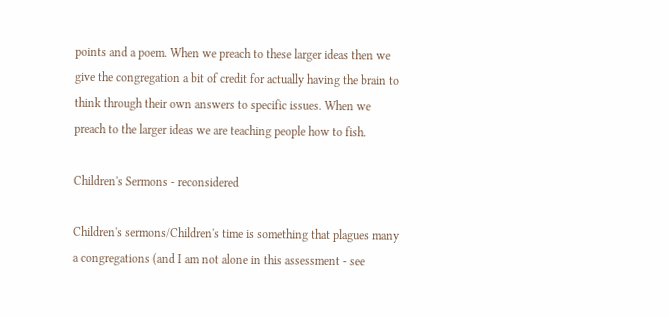points and a poem. When we preach to these larger ideas then we give the congregation a bit of credit for actually having the brain to think through their own answers to specific issues. When we preach to the larger ideas we are teaching people how to fish.

Children's Sermons - reconsidered

Children's sermons/Children's time is something that plagues many a congregations (and I am not alone in this assessment - see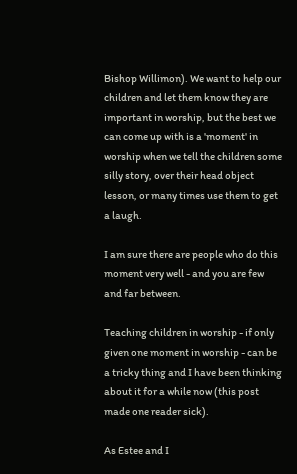Bishop Willimon). We want to help our children and let them know they are important in worship, but the best we can come up with is a 'moment' in worship when we tell the children some silly story, over their head object lesson, or many times use them to get a laugh.

I am sure there are people who do this moment very well - and you are few and far between.

Teaching children in worship - if only given one moment in worship - can be a tricky thing and I have been thinking about it for a while now (this post made one reader sick).

As Estee and I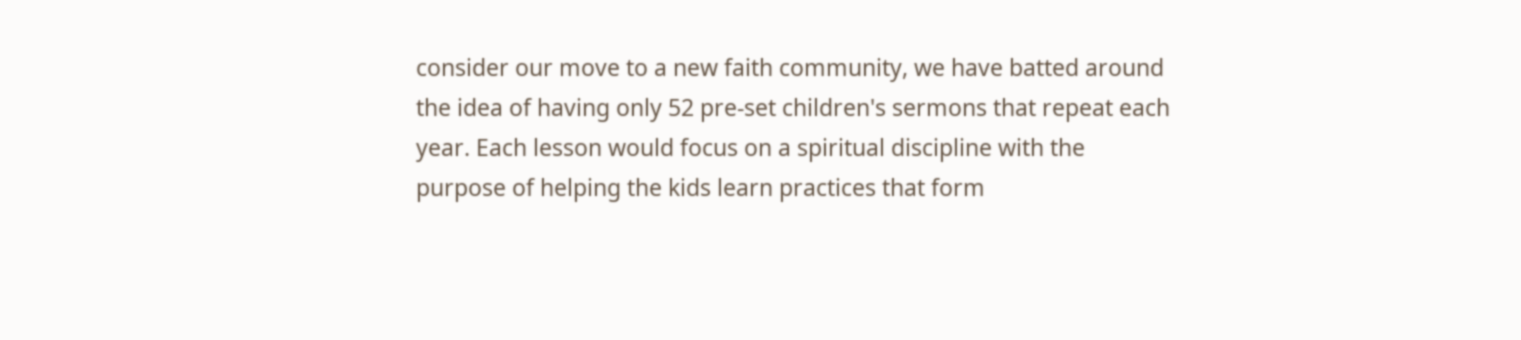consider our move to a new faith community, we have batted around the idea of having only 52 pre-set children's sermons that repeat each year. Each lesson would focus on a spiritual discipline with the purpose of helping the kids learn practices that form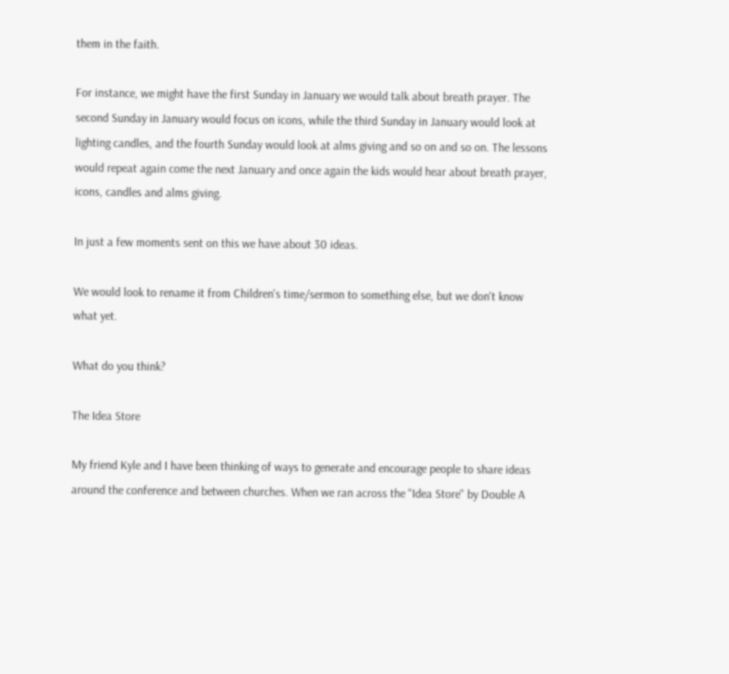them in the faith.

For instance, we might have the first Sunday in January we would talk about breath prayer. The second Sunday in January would focus on icons, while the third Sunday in January would look at lighting candles, and the fourth Sunday would look at alms giving and so on and so on. The lessons would repeat again come the next January and once again the kids would hear about breath prayer, icons, candles and alms giving.

In just a few moments sent on this we have about 30 ideas.

We would look to rename it from Children's time/sermon to something else, but we don't know what yet.

What do you think?

The Idea Store

My friend Kyle and I have been thinking of ways to generate and encourage people to share ideas around the conference and between churches. When we ran across the "Idea Store" by Double A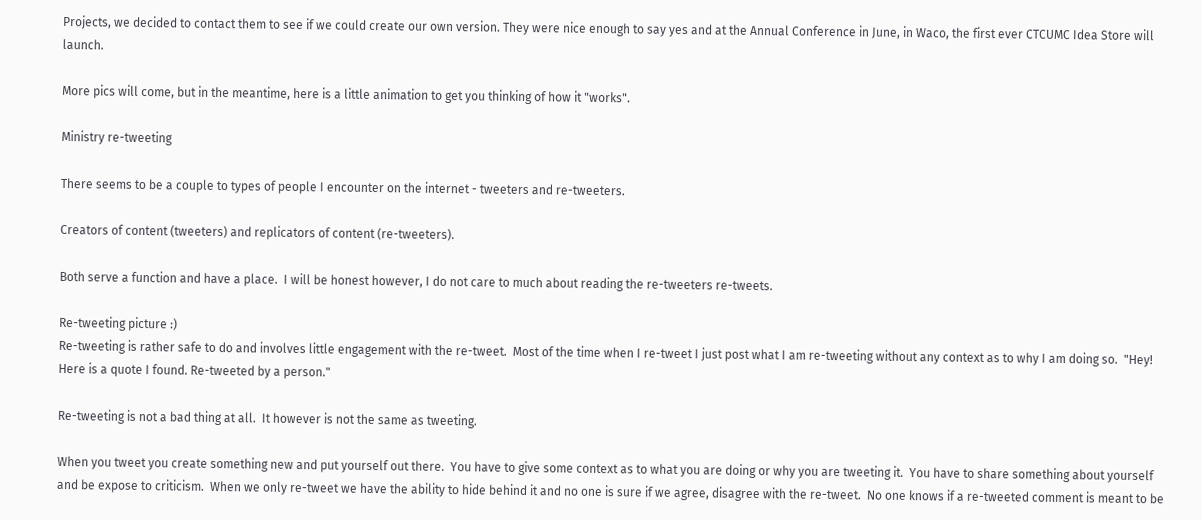Projects, we decided to contact them to see if we could create our own version. They were nice enough to say yes and at the Annual Conference in June, in Waco, the first ever CTCUMC Idea Store will launch.

More pics will come, but in the meantime, here is a little animation to get you thinking of how it "works".

Ministry re-tweeting

There seems to be a couple to types of people I encounter on the internet - tweeters and re-tweeters.

Creators of content (tweeters) and replicators of content (re-tweeters).

Both serve a function and have a place.  I will be honest however, I do not care to much about reading the re-tweeters re-tweets.

Re-tweeting picture :)
Re-tweeting is rather safe to do and involves little engagement with the re-tweet.  Most of the time when I re-tweet I just post what I am re-tweeting without any context as to why I am doing so.  "Hey! Here is a quote I found. Re-tweeted by a person."

Re-tweeting is not a bad thing at all.  It however is not the same as tweeting.

When you tweet you create something new and put yourself out there.  You have to give some context as to what you are doing or why you are tweeting it.  You have to share something about yourself and be expose to criticism.  When we only re-tweet we have the ability to hide behind it and no one is sure if we agree, disagree with the re-tweet.  No one knows if a re-tweeted comment is meant to be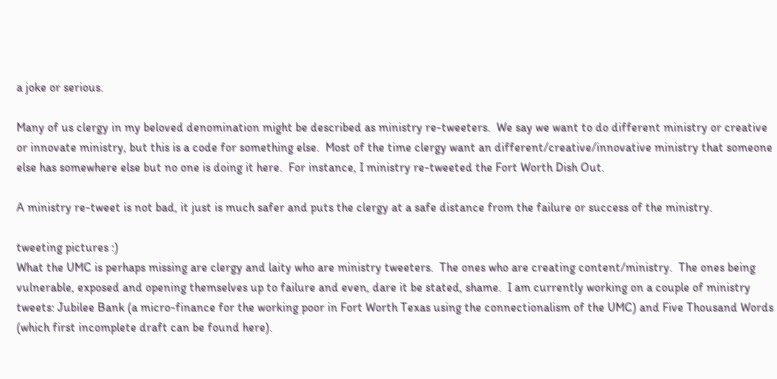a joke or serious.

Many of us clergy in my beloved denomination might be described as ministry re-tweeters.  We say we want to do different ministry or creative or innovate ministry, but this is a code for something else.  Most of the time clergy want an different/creative/innovative ministry that someone else has somewhere else but no one is doing it here.  For instance, I ministry re-tweeted the Fort Worth Dish Out.

A ministry re-tweet is not bad, it just is much safer and puts the clergy at a safe distance from the failure or success of the ministry.

tweeting pictures :)
What the UMC is perhaps missing are clergy and laity who are ministry tweeters.  The ones who are creating content/ministry.  The ones being vulnerable, exposed and opening themselves up to failure and even, dare it be stated, shame.  I am currently working on a couple of ministry tweets: Jubilee Bank (a micro-finance for the working poor in Fort Worth Texas using the connectionalism of the UMC) and Five Thousand Words (which first incomplete draft can be found here).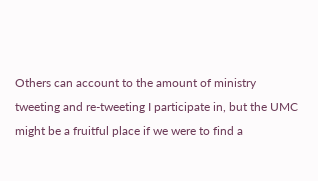Others can account to the amount of ministry tweeting and re-tweeting I participate in, but the UMC might be a fruitful place if we were to find a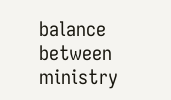balance between ministry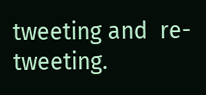tweeting and  re-tweeting.